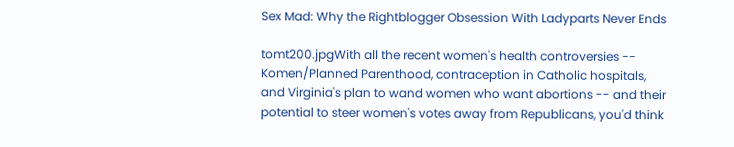Sex Mad: Why the Rightblogger Obsession With Ladyparts Never Ends

tomt200.jpgWith all the recent women's health controversies -- Komen/Planned Parenthood, contraception in Catholic hospitals, and Virginia's plan to wand women who want abortions -- and their potential to steer women's votes away from Republicans, you'd think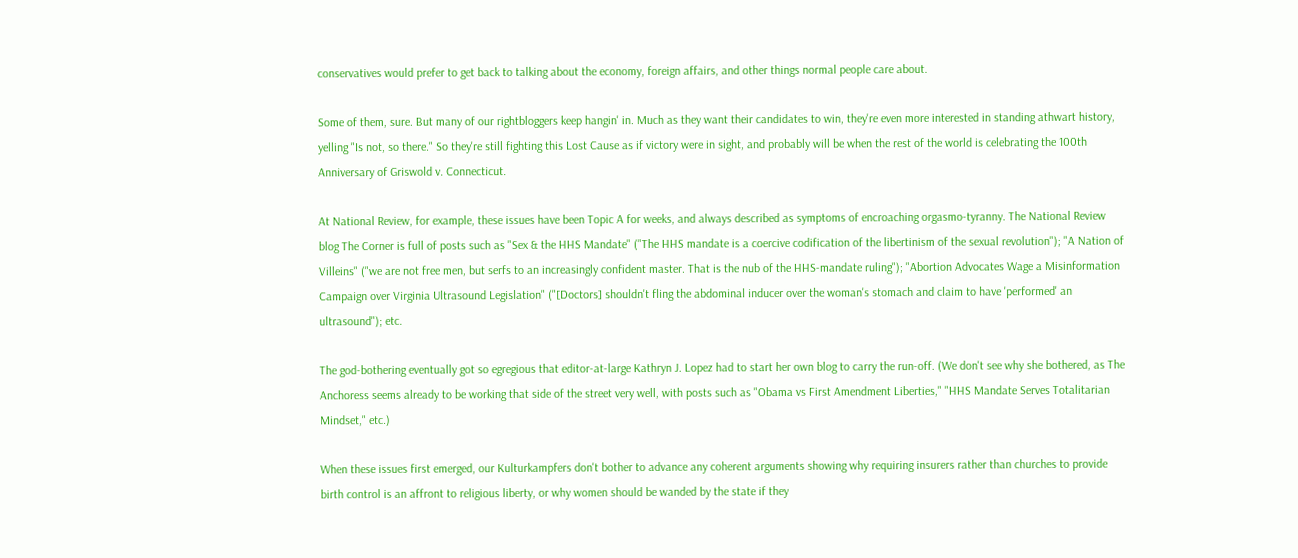conservatives would prefer to get back to talking about the economy, foreign affairs, and other things normal people care about.

Some of them, sure. But many of our rightbloggers keep hangin' in. Much as they want their candidates to win, they're even more interested in standing athwart history, yelling "Is not, so there." So they're still fighting this Lost Cause as if victory were in sight, and probably will be when the rest of the world is celebrating the 100th Anniversary of Griswold v. Connecticut.

At National Review, for example, these issues have been Topic A for weeks, and always described as symptoms of encroaching orgasmo-tyranny. The National Review blog The Corner is full of posts such as "Sex & the HHS Mandate" ("The HHS mandate is a coercive codification of the libertinism of the sexual revolution"); "A Nation of Villeins" ("we are not free men, but serfs to an increasingly confident master. That is the nub of the HHS-mandate ruling"); "Abortion Advocates Wage a Misinformation Campaign over Virginia Ultrasound Legislation" ("[Doctors] shouldn't fling the abdominal inducer over the woman's stomach and claim to have 'performed' an ultrasound"); etc.

The god-bothering eventually got so egregious that editor-at-large Kathryn J. Lopez had to start her own blog to carry the run-off. (We don't see why she bothered, as The Anchoress seems already to be working that side of the street very well, with posts such as "Obama vs First Amendment Liberties," "HHS Mandate Serves Totalitarian Mindset," etc.)

When these issues first emerged, our Kulturkampfers don't bother to advance any coherent arguments showing why requiring insurers rather than churches to provide birth control is an affront to religious liberty, or why women should be wanded by the state if they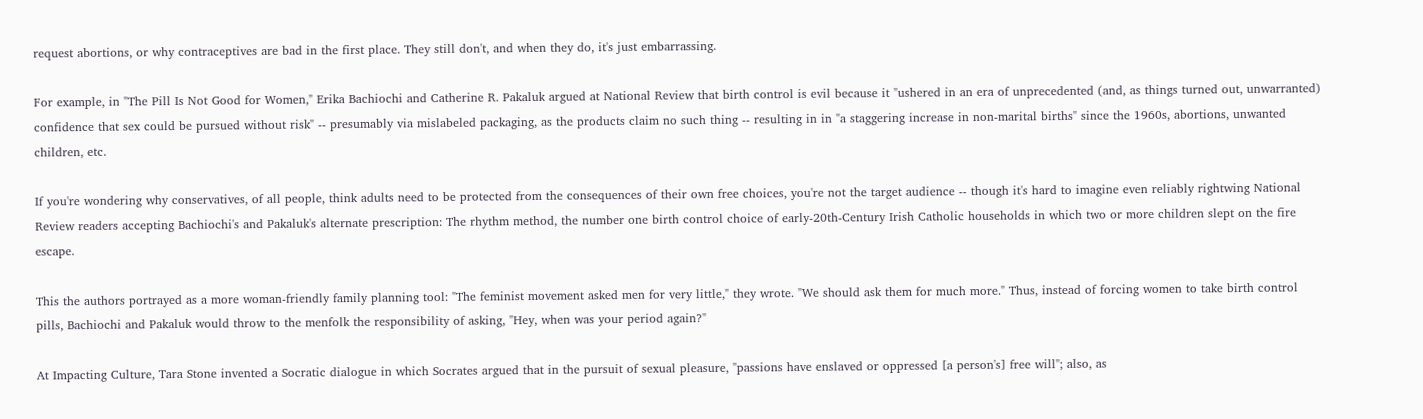request abortions, or why contraceptives are bad in the first place. They still don't, and when they do, it's just embarrassing.

For example, in "The Pill Is Not Good for Women," Erika Bachiochi and Catherine R. Pakaluk argued at National Review that birth control is evil because it "ushered in an era of unprecedented (and, as things turned out, unwarranted) confidence that sex could be pursued without risk" -- presumably via mislabeled packaging, as the products claim no such thing -- resulting in in "a staggering increase in non-marital births" since the 1960s, abortions, unwanted children, etc.

If you're wondering why conservatives, of all people, think adults need to be protected from the consequences of their own free choices, you're not the target audience -- though it's hard to imagine even reliably rightwing National Review readers accepting Bachiochi's and Pakaluk's alternate prescription: The rhythm method, the number one birth control choice of early-20th-Century Irish Catholic households in which two or more children slept on the fire escape.

This the authors portrayed as a more woman-friendly family planning tool: "The feminist movement asked men for very little," they wrote. "We should ask them for much more." Thus, instead of forcing women to take birth control pills, Bachiochi and Pakaluk would throw to the menfolk the responsibility of asking, "Hey, when was your period again?"

At Impacting Culture, Tara Stone invented a Socratic dialogue in which Socrates argued that in the pursuit of sexual pleasure, "passions have enslaved or oppressed [a person's] free will"; also, as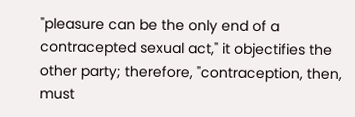"pleasure can be the only end of a contracepted sexual act," it objectifies the other party; therefore, "contraception, then, must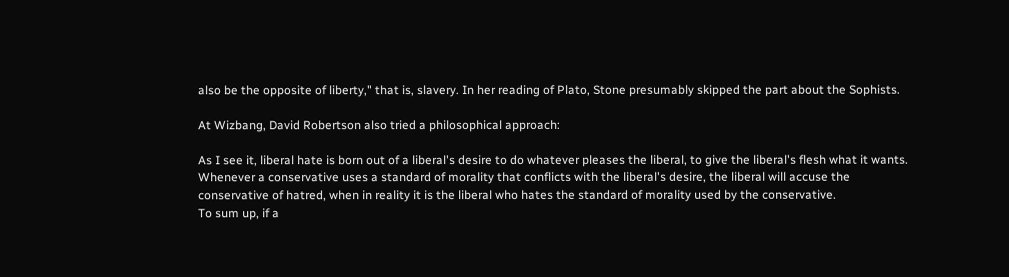also be the opposite of liberty," that is, slavery. In her reading of Plato, Stone presumably skipped the part about the Sophists.

At Wizbang, David Robertson also tried a philosophical approach:

As I see it, liberal hate is born out of a liberal's desire to do whatever pleases the liberal, to give the liberal's flesh what it wants. Whenever a conservative uses a standard of morality that conflicts with the liberal's desire, the liberal will accuse the conservative of hatred, when in reality it is the liberal who hates the standard of morality used by the conservative.
To sum up, if a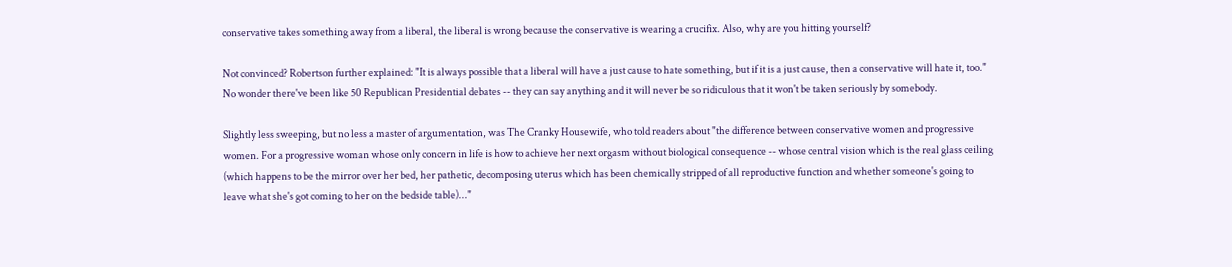conservative takes something away from a liberal, the liberal is wrong because the conservative is wearing a crucifix. Also, why are you hitting yourself?

Not convinced? Robertson further explained: "It is always possible that a liberal will have a just cause to hate something, but if it is a just cause, then a conservative will hate it, too." No wonder there've been like 50 Republican Presidential debates -- they can say anything and it will never be so ridiculous that it won't be taken seriously by somebody.

Slightly less sweeping, but no less a master of argumentation, was The Cranky Housewife, who told readers about "the difference between conservative women and progressive women. For a progressive woman whose only concern in life is how to achieve her next orgasm without biological consequence -- whose central vision which is the real glass ceiling (which happens to be the mirror over her bed, her pathetic, decomposing uterus which has been chemically stripped of all reproductive function and whether someone's going to leave what she's got coming to her on the bedside table)..."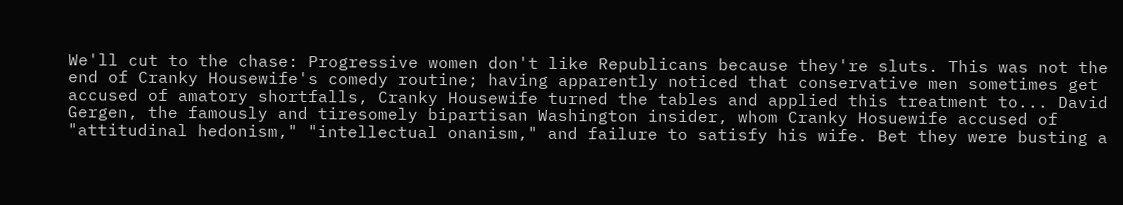We'll cut to the chase: Progressive women don't like Republicans because they're sluts. This was not the end of Cranky Housewife's comedy routine; having apparently noticed that conservative men sometimes get accused of amatory shortfalls, Cranky Housewife turned the tables and applied this treatment to... David Gergen, the famously and tiresomely bipartisan Washington insider, whom Cranky Hosuewife accused of "attitudinal hedonism," "intellectual onanism," and failure to satisfy his wife. Bet they were busting a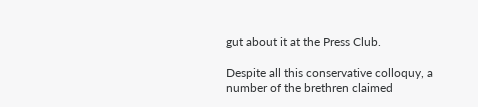gut about it at the Press Club.

Despite all this conservative colloquy, a number of the brethren claimed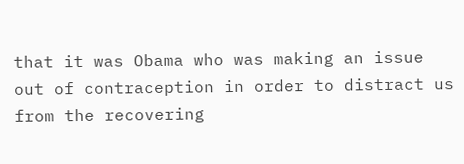that it was Obama who was making an issue out of contraception in order to distract us from the recovering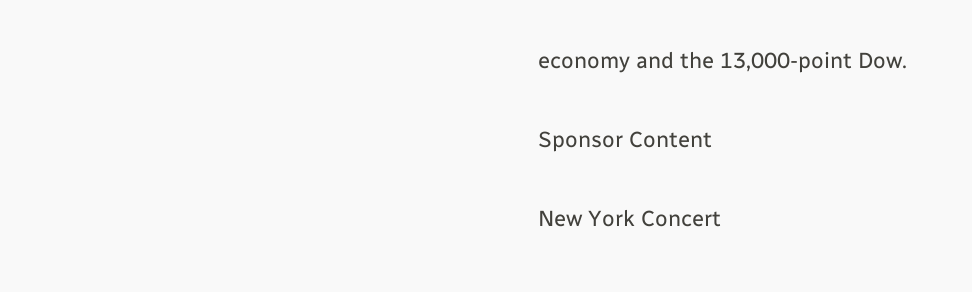economy and the 13,000-point Dow.

Sponsor Content

New York Concert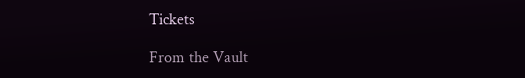Tickets

From the Vault